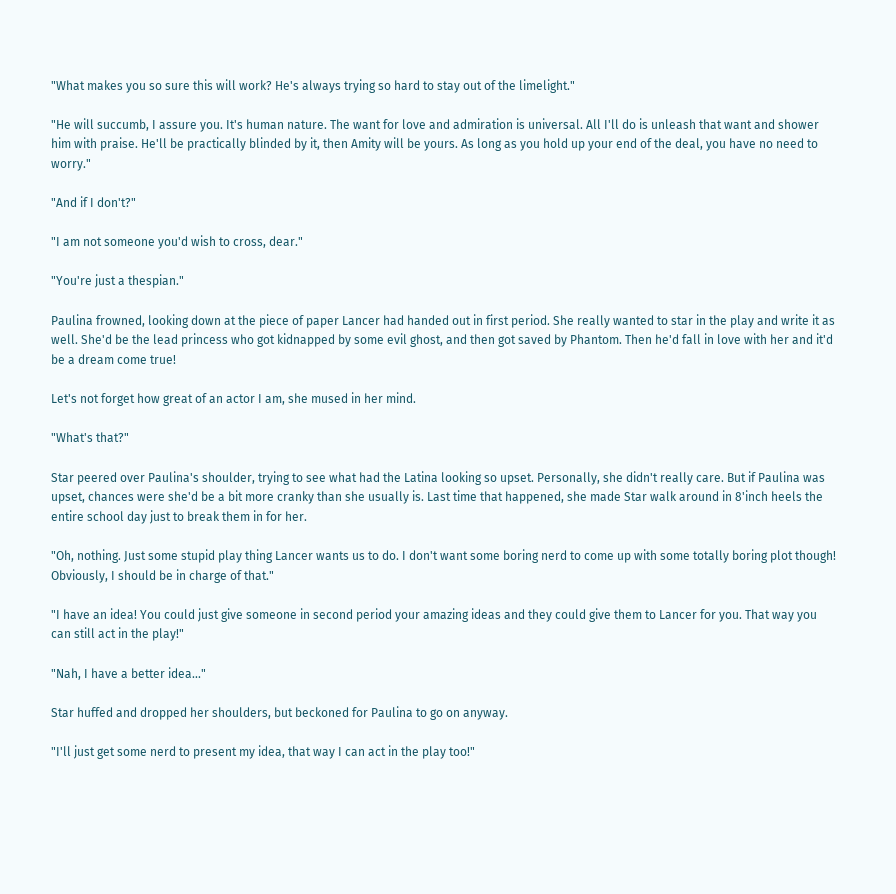"What makes you so sure this will work? He's always trying so hard to stay out of the limelight."

"He will succumb, I assure you. It's human nature. The want for love and admiration is universal. All I'll do is unleash that want and shower him with praise. He'll be practically blinded by it, then Amity will be yours. As long as you hold up your end of the deal, you have no need to worry."

"And if I don't?"

"I am not someone you'd wish to cross, dear."

"You're just a thespian."

Paulina frowned, looking down at the piece of paper Lancer had handed out in first period. She really wanted to star in the play and write it as well. She'd be the lead princess who got kidnapped by some evil ghost, and then got saved by Phantom. Then he'd fall in love with her and it'd be a dream come true!

Let's not forget how great of an actor I am, she mused in her mind.

"What's that?"

Star peered over Paulina's shoulder, trying to see what had the Latina looking so upset. Personally, she didn't really care. But if Paulina was upset, chances were she'd be a bit more cranky than she usually is. Last time that happened, she made Star walk around in 8'inch heels the entire school day just to break them in for her.

"Oh, nothing. Just some stupid play thing Lancer wants us to do. I don't want some boring nerd to come up with some totally boring plot though! Obviously, I should be in charge of that."

"I have an idea! You could just give someone in second period your amazing ideas and they could give them to Lancer for you. That way you can still act in the play!"

"Nah, I have a better idea..."

Star huffed and dropped her shoulders, but beckoned for Paulina to go on anyway.

"I'll just get some nerd to present my idea, that way I can act in the play too!"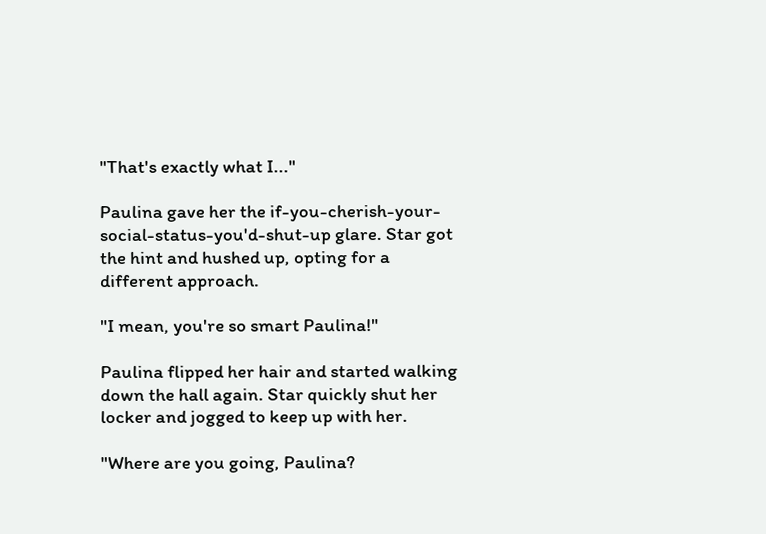"That's exactly what I..."

Paulina gave her the if-you-cherish-your-social-status-you'd-shut-up glare. Star got the hint and hushed up, opting for a different approach.

"I mean, you're so smart Paulina!"

Paulina flipped her hair and started walking down the hall again. Star quickly shut her locker and jogged to keep up with her.

"Where are you going, Paulina?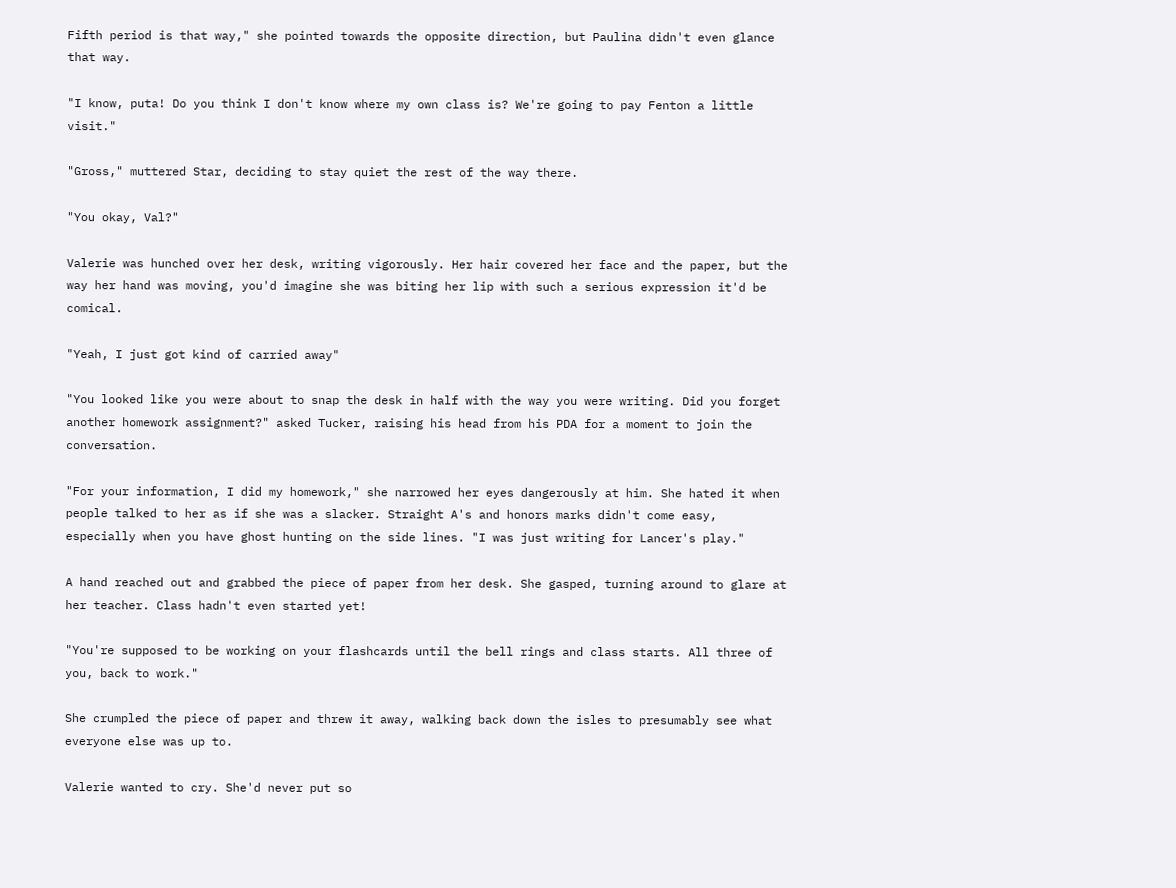Fifth period is that way," she pointed towards the opposite direction, but Paulina didn't even glance that way.

"I know, puta! Do you think I don't know where my own class is? We're going to pay Fenton a little visit."

"Gross," muttered Star, deciding to stay quiet the rest of the way there.

"You okay, Val?"

Valerie was hunched over her desk, writing vigorously. Her hair covered her face and the paper, but the way her hand was moving, you'd imagine she was biting her lip with such a serious expression it'd be comical.

"Yeah, I just got kind of carried away"

"You looked like you were about to snap the desk in half with the way you were writing. Did you forget another homework assignment?" asked Tucker, raising his head from his PDA for a moment to join the conversation.

"For your information, I did my homework," she narrowed her eyes dangerously at him. She hated it when people talked to her as if she was a slacker. Straight A's and honors marks didn't come easy, especially when you have ghost hunting on the side lines. "I was just writing for Lancer's play."

A hand reached out and grabbed the piece of paper from her desk. She gasped, turning around to glare at her teacher. Class hadn't even started yet!

"You're supposed to be working on your flashcards until the bell rings and class starts. All three of you, back to work."

She crumpled the piece of paper and threw it away, walking back down the isles to presumably see what everyone else was up to.

Valerie wanted to cry. She'd never put so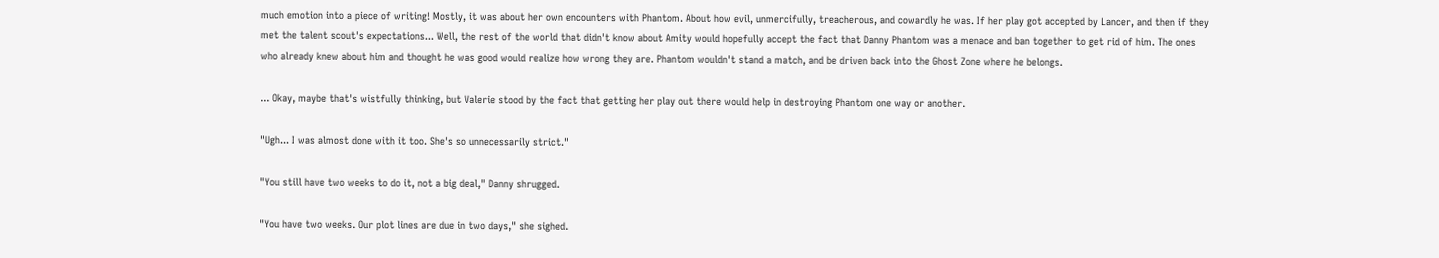much emotion into a piece of writing! Mostly, it was about her own encounters with Phantom. About how evil, unmercifully, treacherous, and cowardly he was. If her play got accepted by Lancer, and then if they met the talent scout's expectations... Well, the rest of the world that didn't know about Amity would hopefully accept the fact that Danny Phantom was a menace and ban together to get rid of him. The ones who already knew about him and thought he was good would realize how wrong they are. Phantom wouldn't stand a match, and be driven back into the Ghost Zone where he belongs.

... Okay, maybe that's wistfully thinking, but Valerie stood by the fact that getting her play out there would help in destroying Phantom one way or another.

"Ugh... I was almost done with it too. She's so unnecessarily strict."

"You still have two weeks to do it, not a big deal," Danny shrugged.

"You have two weeks. Our plot lines are due in two days," she sighed.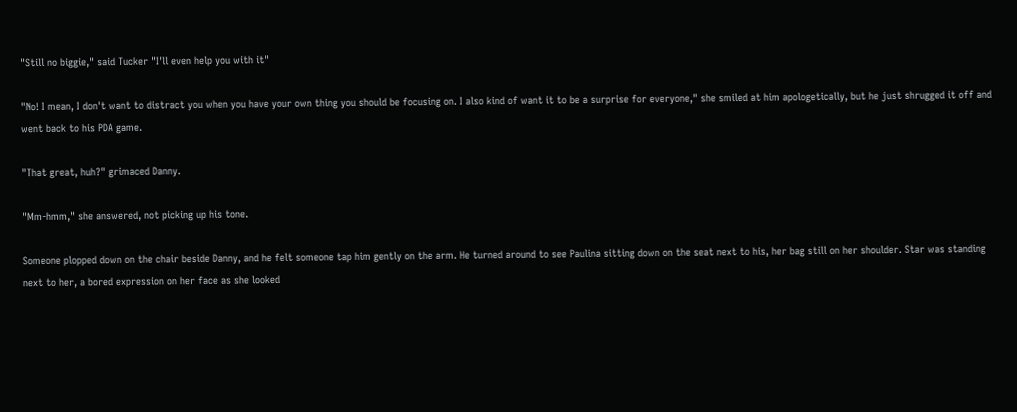"Still no biggie," said Tucker "I'll even help you with it"

"No! I mean, I don't want to distract you when you have your own thing you should be focusing on. I also kind of want it to be a surprise for everyone," she smiled at him apologetically, but he just shrugged it off and went back to his PDA game.

"That great, huh?" grimaced Danny.

"Mm-hmm," she answered, not picking up his tone.

Someone plopped down on the chair beside Danny, and he felt someone tap him gently on the arm. He turned around to see Paulina sitting down on the seat next to his, her bag still on her shoulder. Star was standing next to her, a bored expression on her face as she looked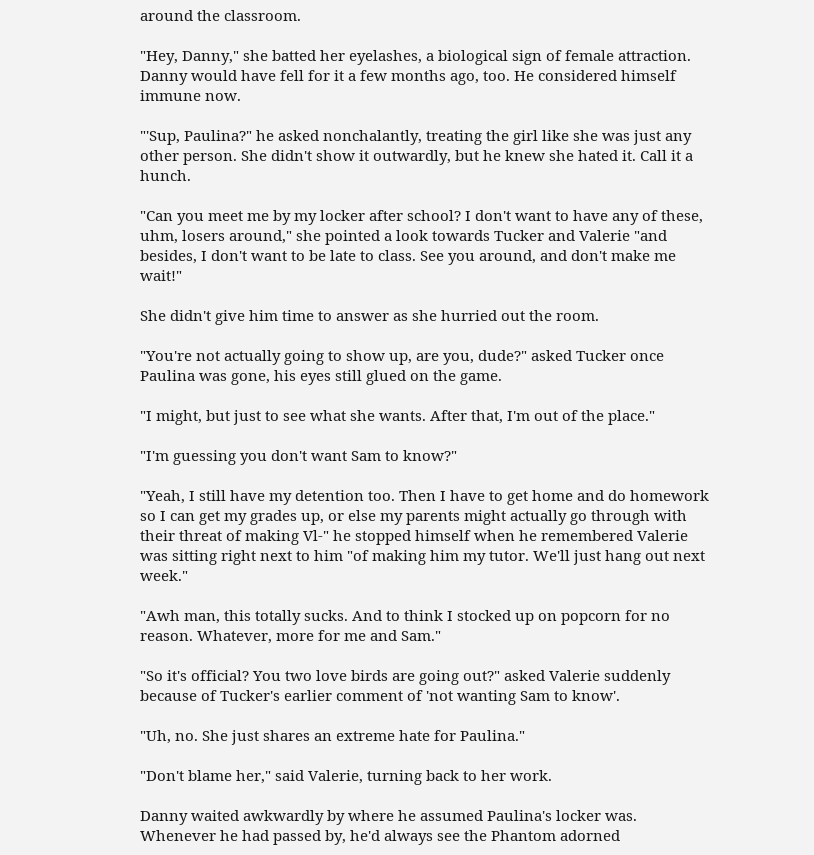around the classroom.

"Hey, Danny," she batted her eyelashes, a biological sign of female attraction. Danny would have fell for it a few months ago, too. He considered himself immune now.

"'Sup, Paulina?" he asked nonchalantly, treating the girl like she was just any other person. She didn't show it outwardly, but he knew she hated it. Call it a hunch.

"Can you meet me by my locker after school? I don't want to have any of these, uhm, losers around," she pointed a look towards Tucker and Valerie "and besides, I don't want to be late to class. See you around, and don't make me wait!"

She didn't give him time to answer as she hurried out the room.

"You're not actually going to show up, are you, dude?" asked Tucker once Paulina was gone, his eyes still glued on the game.

"I might, but just to see what she wants. After that, I'm out of the place."

"I'm guessing you don't want Sam to know?"

"Yeah, I still have my detention too. Then I have to get home and do homework so I can get my grades up, or else my parents might actually go through with their threat of making Vl-" he stopped himself when he remembered Valerie was sitting right next to him "of making him my tutor. We'll just hang out next week."

"Awh man, this totally sucks. And to think I stocked up on popcorn for no reason. Whatever, more for me and Sam."

"So it's official? You two love birds are going out?" asked Valerie suddenly because of Tucker's earlier comment of 'not wanting Sam to know'.

"Uh, no. She just shares an extreme hate for Paulina."

"Don't blame her," said Valerie, turning back to her work.

Danny waited awkwardly by where he assumed Paulina's locker was. Whenever he had passed by, he'd always see the Phantom adorned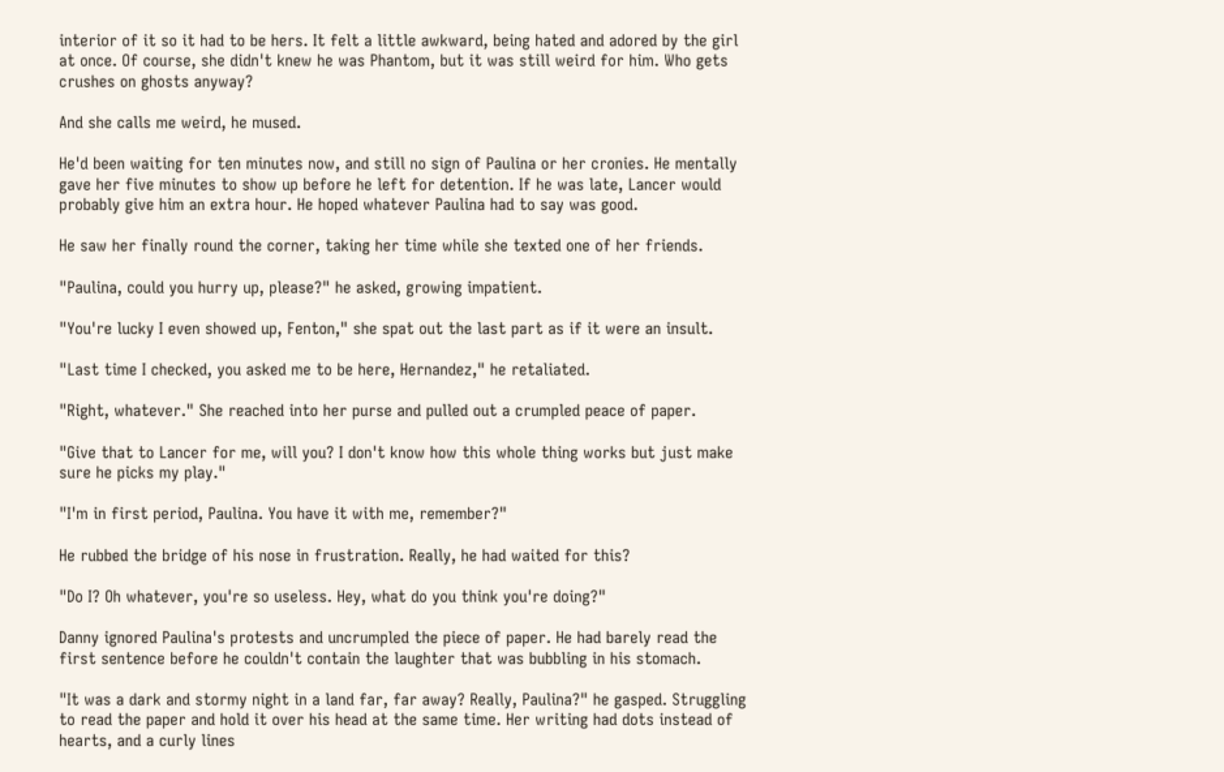interior of it so it had to be hers. It felt a little awkward, being hated and adored by the girl at once. Of course, she didn't knew he was Phantom, but it was still weird for him. Who gets crushes on ghosts anyway?

And she calls me weird, he mused.

He'd been waiting for ten minutes now, and still no sign of Paulina or her cronies. He mentally gave her five minutes to show up before he left for detention. If he was late, Lancer would probably give him an extra hour. He hoped whatever Paulina had to say was good.

He saw her finally round the corner, taking her time while she texted one of her friends.

"Paulina, could you hurry up, please?" he asked, growing impatient.

"You're lucky I even showed up, Fenton," she spat out the last part as if it were an insult.

"Last time I checked, you asked me to be here, Hernandez," he retaliated.

"Right, whatever." She reached into her purse and pulled out a crumpled peace of paper.

"Give that to Lancer for me, will you? I don't know how this whole thing works but just make sure he picks my play."

"I'm in first period, Paulina. You have it with me, remember?"

He rubbed the bridge of his nose in frustration. Really, he had waited for this?

"Do I? Oh whatever, you're so useless. Hey, what do you think you're doing?"

Danny ignored Paulina's protests and uncrumpled the piece of paper. He had barely read the first sentence before he couldn't contain the laughter that was bubbling in his stomach.

"It was a dark and stormy night in a land far, far away? Really, Paulina?" he gasped. Struggling to read the paper and hold it over his head at the same time. Her writing had dots instead of hearts, and a curly lines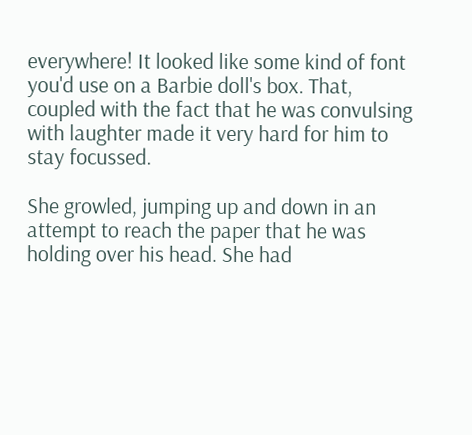everywhere! It looked like some kind of font you'd use on a Barbie doll's box. That, coupled with the fact that he was convulsing with laughter made it very hard for him to stay focussed.

She growled, jumping up and down in an attempt to reach the paper that he was holding over his head. She had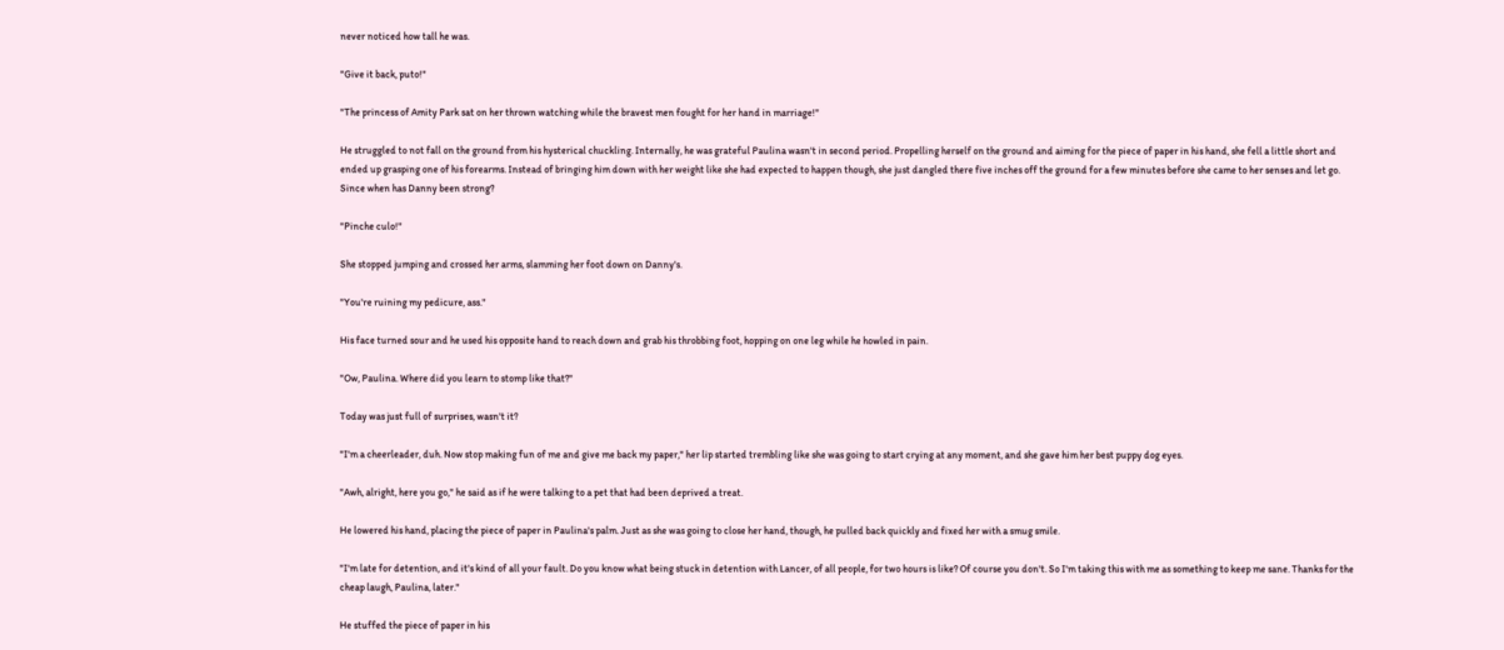never noticed how tall he was.

"Give it back, puto!"

"The princess of Amity Park sat on her thrown watching while the bravest men fought for her hand in marriage!"

He struggled to not fall on the ground from his hysterical chuckling. Internally, he was grateful Paulina wasn't in second period. Propelling herself on the ground and aiming for the piece of paper in his hand, she fell a little short and ended up grasping one of his forearms. Instead of bringing him down with her weight like she had expected to happen though, she just dangled there five inches off the ground for a few minutes before she came to her senses and let go. Since when has Danny been strong?

"Pinche culo!"

She stopped jumping and crossed her arms, slamming her foot down on Danny's.

"You're ruining my pedicure, ass."

His face turned sour and he used his opposite hand to reach down and grab his throbbing foot, hopping on one leg while he howled in pain.

"Ow, Paulina. Where did you learn to stomp like that?"

Today was just full of surprises, wasn't it?

"I'm a cheerleader, duh. Now stop making fun of me and give me back my paper," her lip started trembling like she was going to start crying at any moment, and she gave him her best puppy dog eyes.

"Awh, alright, here you go," he said as if he were talking to a pet that had been deprived a treat.

He lowered his hand, placing the piece of paper in Paulina's palm. Just as she was going to close her hand, though, he pulled back quickly and fixed her with a smug smile.

"I'm late for detention, and it's kind of all your fault. Do you know what being stuck in detention with Lancer, of all people, for two hours is like? Of course you don't. So I'm taking this with me as something to keep me sane. Thanks for the cheap laugh, Paulina, later."

He stuffed the piece of paper in his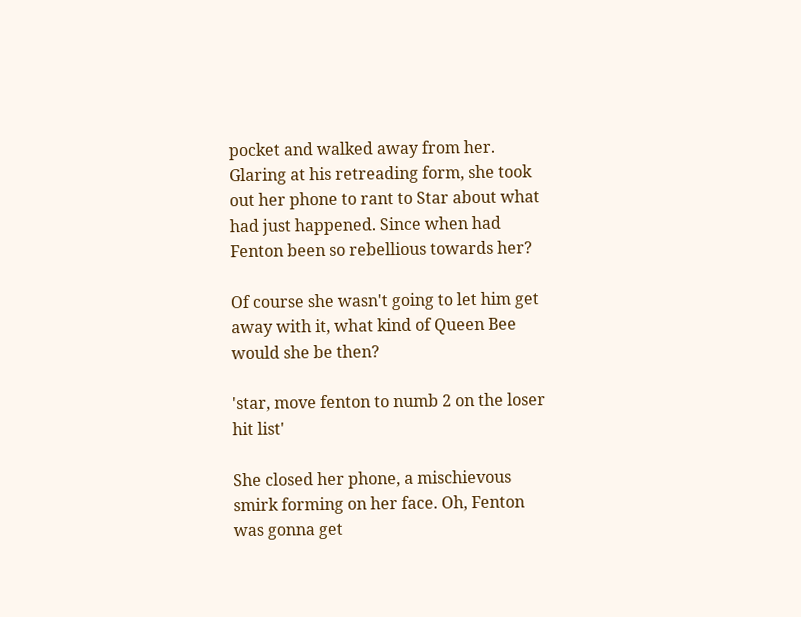pocket and walked away from her. Glaring at his retreading form, she took out her phone to rant to Star about what had just happened. Since when had Fenton been so rebellious towards her?

Of course she wasn't going to let him get away with it, what kind of Queen Bee would she be then?

'star, move fenton to numb 2 on the loser hit list'

She closed her phone, a mischievous smirk forming on her face. Oh, Fenton was gonna get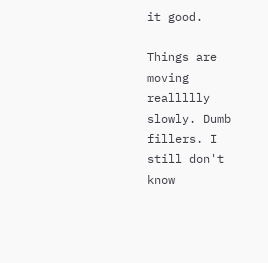it good.

Things are moving reallllly slowly. Dumb fillers. I still don't know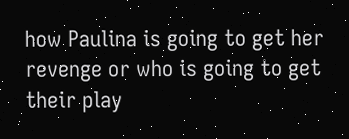how Paulina is going to get her revenge or who is going to get their play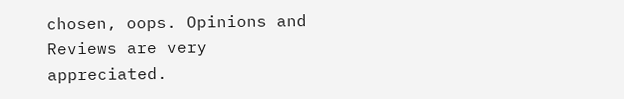chosen, oops. Opinions and Reviews are very appreciated.